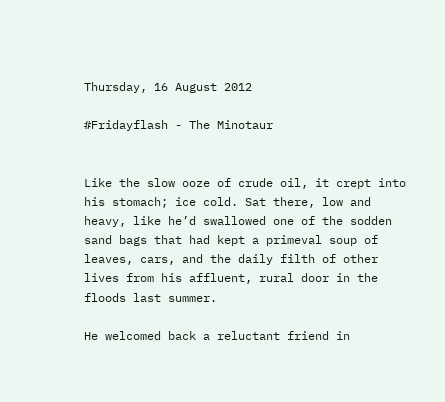Thursday, 16 August 2012

#Fridayflash - The Minotaur


Like the slow ooze of crude oil, it crept into his stomach; ice cold. Sat there, low and heavy, like he’d swallowed one of the sodden sand bags that had kept a primeval soup of leaves, cars, and the daily filth of other lives from his affluent, rural door in the floods last summer.

He welcomed back a reluctant friend in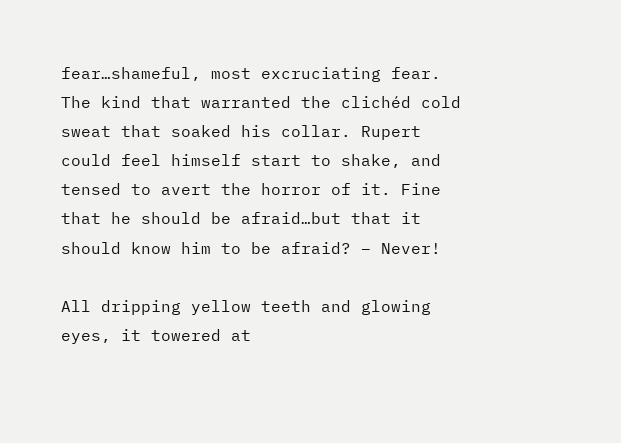fear…shameful, most excruciating fear. The kind that warranted the clichéd cold sweat that soaked his collar. Rupert could feel himself start to shake, and tensed to avert the horror of it. Fine that he should be afraid…but that it should know him to be afraid? – Never!

All dripping yellow teeth and glowing eyes, it towered at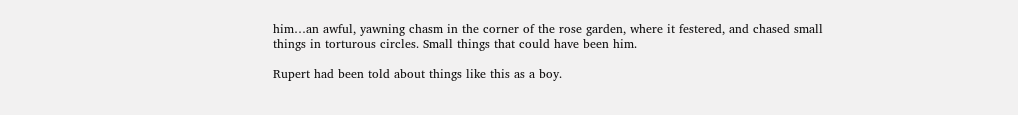him…an awful, yawning chasm in the corner of the rose garden, where it festered, and chased small things in torturous circles. Small things that could have been him.

Rupert had been told about things like this as a boy.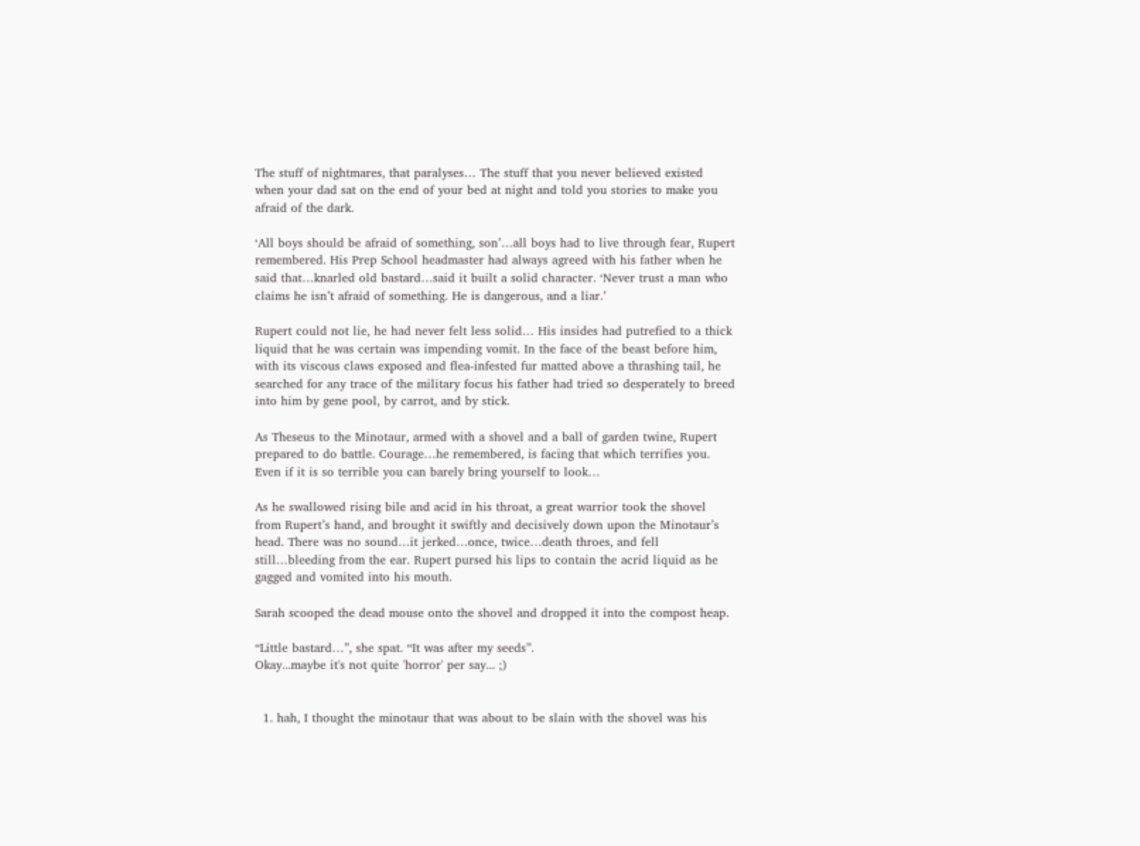The stuff of nightmares, that paralyses… The stuff that you never believed existed when your dad sat on the end of your bed at night and told you stories to make you afraid of the dark.

‘All boys should be afraid of something, son’…all boys had to live through fear, Rupert remembered. His Prep School headmaster had always agreed with his father when he said that…knarled old bastard…said it built a solid character. ‘Never trust a man who claims he isn’t afraid of something. He is dangerous, and a liar.’

Rupert could not lie, he had never felt less solid… His insides had putrefied to a thick liquid that he was certain was impending vomit. In the face of the beast before him, with its viscous claws exposed and flea-infested fur matted above a thrashing tail, he searched for any trace of the military focus his father had tried so desperately to breed into him by gene pool, by carrot, and by stick.

As Theseus to the Minotaur, armed with a shovel and a ball of garden twine, Rupert prepared to do battle. Courage…he remembered, is facing that which terrifies you. Even if it is so terrible you can barely bring yourself to look…

As he swallowed rising bile and acid in his throat, a great warrior took the shovel from Rupert’s hand, and brought it swiftly and decisively down upon the Minotaur’s head. There was no sound…it jerked…once, twice…death throes, and fell still…bleeding from the ear. Rupert pursed his lips to contain the acrid liquid as he gagged and vomited into his mouth.

Sarah scooped the dead mouse onto the shovel and dropped it into the compost heap.

“Little bastard…”, she spat. “It was after my seeds”.
Okay...maybe it's not quite 'horror' per say... ;)


  1. hah, I thought the minotaur that was about to be slain with the shovel was his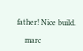father! Nice build.

    marc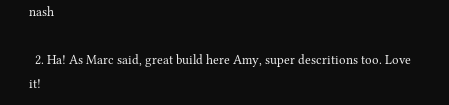nash

  2. Ha! As Marc said, great build here Amy, super descritions too. Love it!